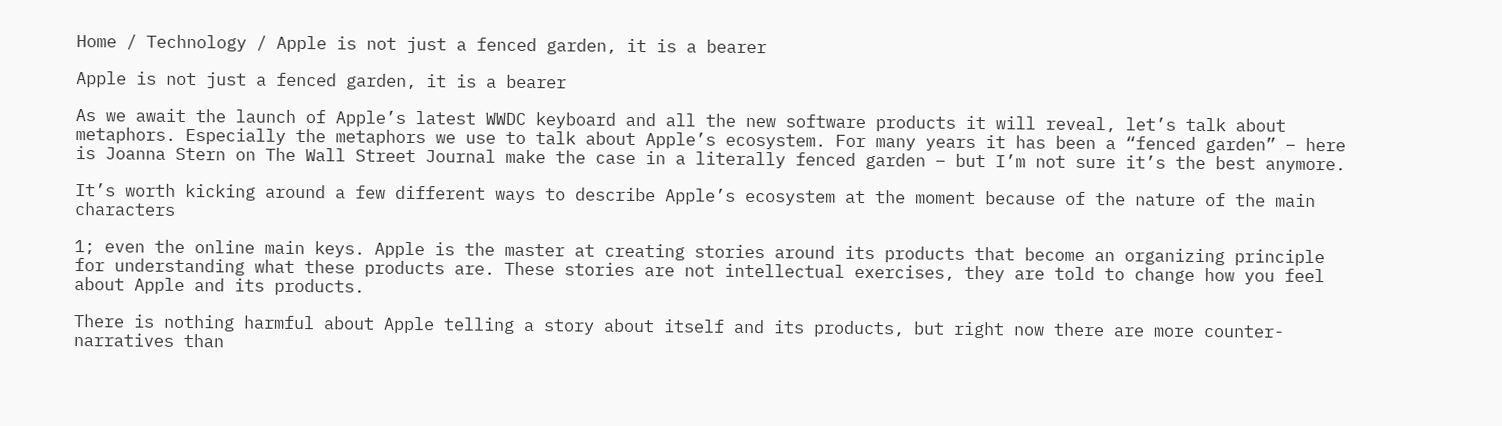Home / Technology / Apple is not just a fenced garden, it is a bearer

Apple is not just a fenced garden, it is a bearer

As we await the launch of Apple’s latest WWDC keyboard and all the new software products it will reveal, let’s talk about metaphors. Especially the metaphors we use to talk about Apple’s ecosystem. For many years it has been a “fenced garden” – here is Joanna Stern on The Wall Street Journal make the case in a literally fenced garden – but I’m not sure it’s the best anymore.

It’s worth kicking around a few different ways to describe Apple’s ecosystem at the moment because of the nature of the main characters

1; even the online main keys. Apple is the master at creating stories around its products that become an organizing principle for understanding what these products are. These stories are not intellectual exercises, they are told to change how you feel about Apple and its products.

There is nothing harmful about Apple telling a story about itself and its products, but right now there are more counter-narratives than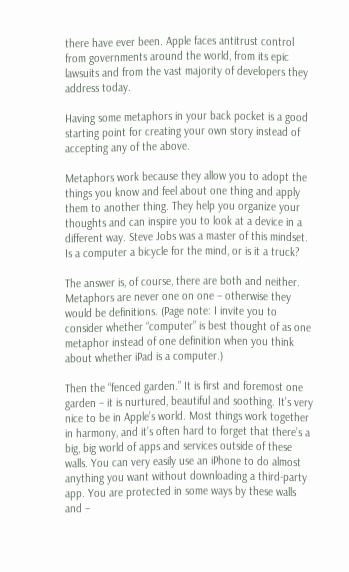there have ever been. Apple faces antitrust control from governments around the world, from its epic lawsuits and from the vast majority of developers they address today.

Having some metaphors in your back pocket is a good starting point for creating your own story instead of accepting any of the above.

Metaphors work because they allow you to adopt the things you know and feel about one thing and apply them to another thing. They help you organize your thoughts and can inspire you to look at a device in a different way. Steve Jobs was a master of this mindset. Is a computer a bicycle for the mind, or is it a truck?

The answer is, of course, there are both and neither. Metaphors are never one on one – otherwise they would be definitions. (Page note: I invite you to consider whether “computer” is best thought of as one metaphor instead of one definition when you think about whether iPad is a computer.)

Then the “fenced garden.” It is first and foremost one garden – it is nurtured, beautiful and soothing. It’s very nice to be in Apple’s world. Most things work together in harmony, and it’s often hard to forget that there’s a big, big world of apps and services outside of these walls. You can very easily use an iPhone to do almost anything you want without downloading a third-party app. You are protected in some ways by these walls and –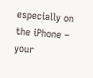especially on the iPhone – your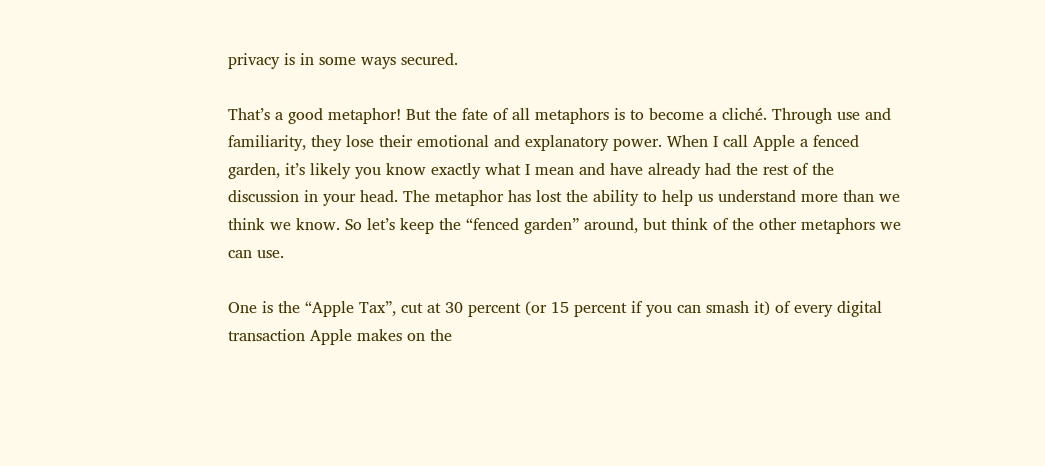privacy is in some ways secured.

That’s a good metaphor! But the fate of all metaphors is to become a cliché. Through use and familiarity, they lose their emotional and explanatory power. When I call Apple a fenced garden, it’s likely you know exactly what I mean and have already had the rest of the discussion in your head. The metaphor has lost the ability to help us understand more than we think we know. So let’s keep the “fenced garden” around, but think of the other metaphors we can use.

One is the “Apple Tax”, cut at 30 percent (or 15 percent if you can smash it) of every digital transaction Apple makes on the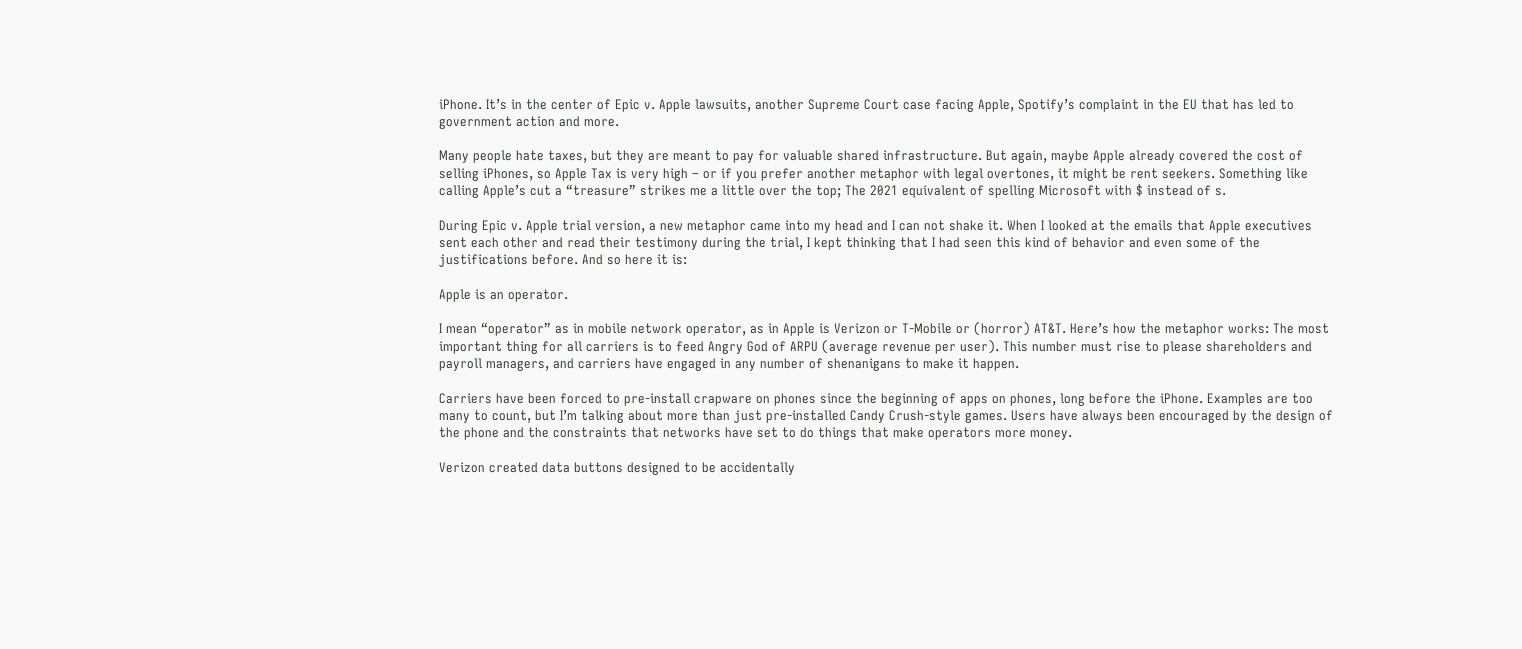iPhone. It’s in the center of Epic v. Apple lawsuits, another Supreme Court case facing Apple, Spotify’s complaint in the EU that has led to government action and more.

Many people hate taxes, but they are meant to pay for valuable shared infrastructure. But again, maybe Apple already covered the cost of selling iPhones, so Apple Tax is very high – or if you prefer another metaphor with legal overtones, it might be rent seekers. Something like calling Apple’s cut a “treasure” strikes me a little over the top; The 2021 equivalent of spelling Microsoft with $ instead of s.

During Epic v. Apple trial version, a new metaphor came into my head and I can not shake it. When I looked at the emails that Apple executives sent each other and read their testimony during the trial, I kept thinking that I had seen this kind of behavior and even some of the justifications before. And so here it is:

Apple is an operator.

I mean “operator” as in mobile network operator, as in Apple is Verizon or T-Mobile or (horror) AT&T. Here’s how the metaphor works: The most important thing for all carriers is to feed Angry God of ARPU (average revenue per user). This number must rise to please shareholders and payroll managers, and carriers have engaged in any number of shenanigans to make it happen.

Carriers have been forced to pre-install crapware on phones since the beginning of apps on phones, long before the iPhone. Examples are too many to count, but I’m talking about more than just pre-installed Candy Crush-style games. Users have always been encouraged by the design of the phone and the constraints that networks have set to do things that make operators more money.

Verizon created data buttons designed to be accidentally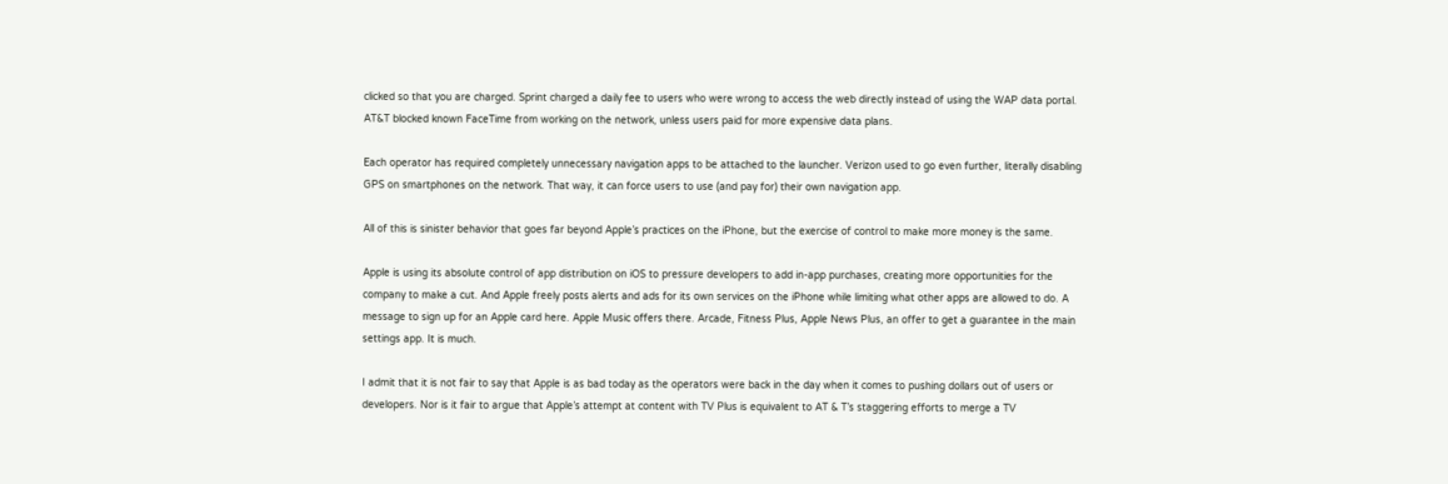clicked so that you are charged. Sprint charged a daily fee to users who were wrong to access the web directly instead of using the WAP data portal. AT&T blocked known FaceTime from working on the network, unless users paid for more expensive data plans.

Each operator has required completely unnecessary navigation apps to be attached to the launcher. Verizon used to go even further, literally disabling GPS on smartphones on the network. That way, it can force users to use (and pay for) their own navigation app.

All of this is sinister behavior that goes far beyond Apple’s practices on the iPhone, but the exercise of control to make more money is the same.

Apple is using its absolute control of app distribution on iOS to pressure developers to add in-app purchases, creating more opportunities for the company to make a cut. And Apple freely posts alerts and ads for its own services on the iPhone while limiting what other apps are allowed to do. A message to sign up for an Apple card here. Apple Music offers there. Arcade, Fitness Plus, Apple News Plus, an offer to get a guarantee in the main settings app. It is much.

I admit that it is not fair to say that Apple is as bad today as the operators were back in the day when it comes to pushing dollars out of users or developers. Nor is it fair to argue that Apple’s attempt at content with TV Plus is equivalent to AT & T’s staggering efforts to merge a TV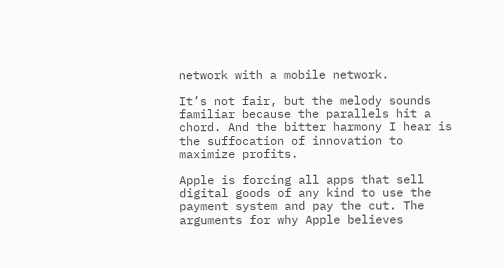network with a mobile network.

It’s not fair, but the melody sounds familiar because the parallels hit a chord. And the bitter harmony I hear is the suffocation of innovation to maximize profits.

Apple is forcing all apps that sell digital goods of any kind to use the payment system and pay the cut. The arguments for why Apple believes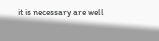it is necessary are well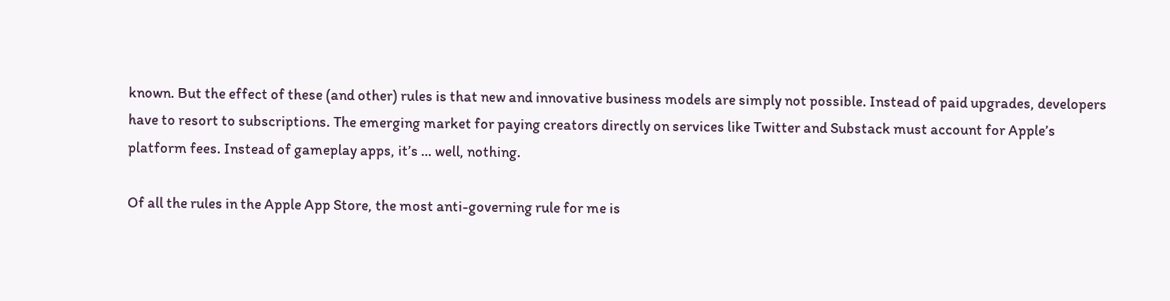known. But the effect of these (and other) rules is that new and innovative business models are simply not possible. Instead of paid upgrades, developers have to resort to subscriptions. The emerging market for paying creators directly on services like Twitter and Substack must account for Apple’s platform fees. Instead of gameplay apps, it’s … well, nothing.

Of all the rules in the Apple App Store, the most anti-governing rule for me is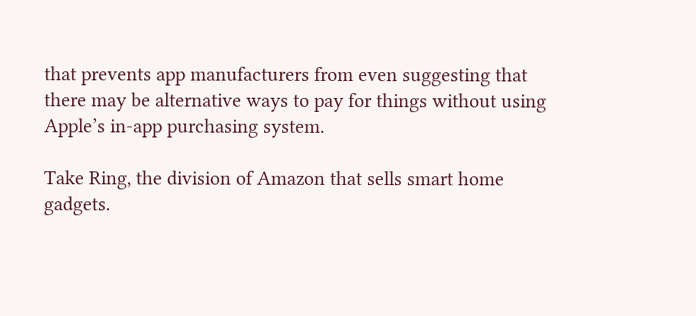that prevents app manufacturers from even suggesting that there may be alternative ways to pay for things without using Apple’s in-app purchasing system.

Take Ring, the division of Amazon that sells smart home gadgets.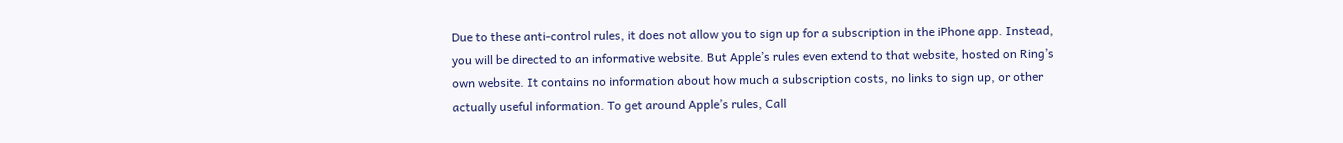Due to these anti-control rules, it does not allow you to sign up for a subscription in the iPhone app. Instead, you will be directed to an informative website. But Apple’s rules even extend to that website, hosted on Ring’s own website. It contains no information about how much a subscription costs, no links to sign up, or other actually useful information. To get around Apple’s rules, Call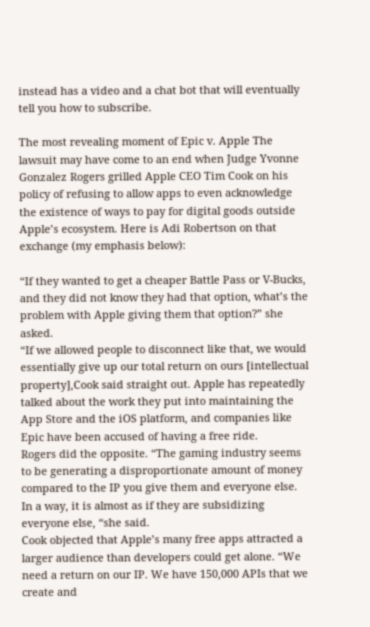instead has a video and a chat bot that will eventually tell you how to subscribe.

The most revealing moment of Epic v. Apple The lawsuit may have come to an end when Judge Yvonne Gonzalez Rogers grilled Apple CEO Tim Cook on his policy of refusing to allow apps to even acknowledge the existence of ways to pay for digital goods outside Apple’s ecosystem. Here is Adi Robertson on that exchange (my emphasis below):

“If they wanted to get a cheaper Battle Pass or V-Bucks, and they did not know they had that option, what’s the problem with Apple giving them that option?” she asked.
“If we allowed people to disconnect like that, we would essentially give up our total return on ours [intellectual property],Cook said straight out. Apple has repeatedly talked about the work they put into maintaining the App Store and the iOS platform, and companies like Epic have been accused of having a free ride.
Rogers did the opposite. “The gaming industry seems to be generating a disproportionate amount of money compared to the IP you give them and everyone else. In a way, it is almost as if they are subsidizing everyone else, “she said.
Cook objected that Apple’s many free apps attracted a larger audience than developers could get alone. “We need a return on our IP. We have 150,000 APIs that we create and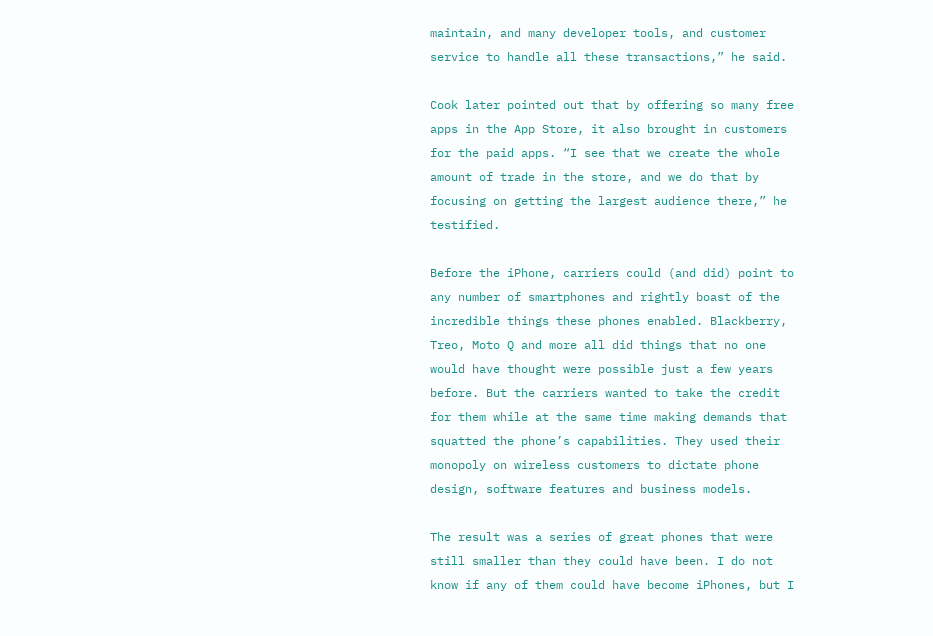maintain, and many developer tools, and customer service to handle all these transactions,” he said.

Cook later pointed out that by offering so many free apps in the App Store, it also brought in customers for the paid apps. “I see that we create the whole amount of trade in the store, and we do that by focusing on getting the largest audience there,” he testified.

Before the iPhone, carriers could (and did) point to any number of smartphones and rightly boast of the incredible things these phones enabled. Blackberry, Treo, Moto Q and more all did things that no one would have thought were possible just a few years before. But the carriers wanted to take the credit for them while at the same time making demands that squatted the phone’s capabilities. They used their monopoly on wireless customers to dictate phone design, software features and business models.

The result was a series of great phones that were still smaller than they could have been. I do not know if any of them could have become iPhones, but I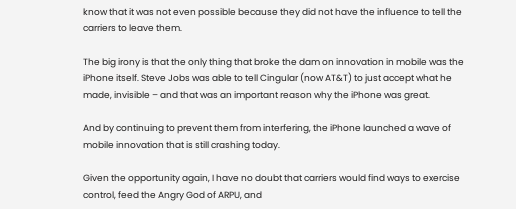know that it was not even possible because they did not have the influence to tell the carriers to leave them.

The big irony is that the only thing that broke the dam on innovation in mobile was the iPhone itself. Steve Jobs was able to tell Cingular (now AT&T) to just accept what he made, invisible – and that was an important reason why the iPhone was great.

And by continuing to prevent them from interfering, the iPhone launched a wave of mobile innovation that is still crashing today.

Given the opportunity again, I have no doubt that carriers would find ways to exercise control, feed the Angry God of ARPU, and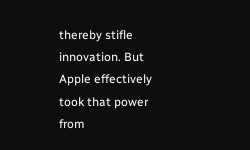thereby stifle innovation. But Apple effectively took that power from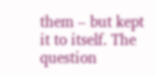them – but kept it to itself. The question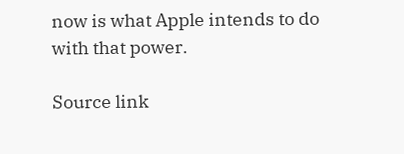now is what Apple intends to do with that power.

Source link